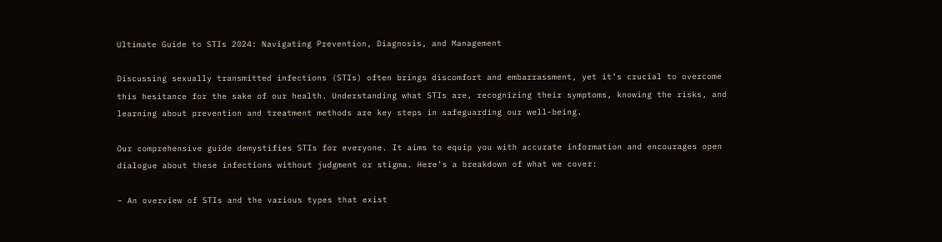Ultimate Guide to STIs 2024: Navigating Prevention, Diagnosis, and Management

Discussing sexually transmitted infections (STIs) often brings discomfort and embarrassment, yet it’s crucial to overcome this hesitance for the sake of our health. Understanding what STIs are, recognizing their symptoms, knowing the risks, and learning about prevention and treatment methods are key steps in safeguarding our well-being.

Our comprehensive guide demystifies STIs for everyone. It aims to equip you with accurate information and encourages open dialogue about these infections without judgment or stigma. Here’s a breakdown of what we cover:

– An overview of STIs and the various types that exist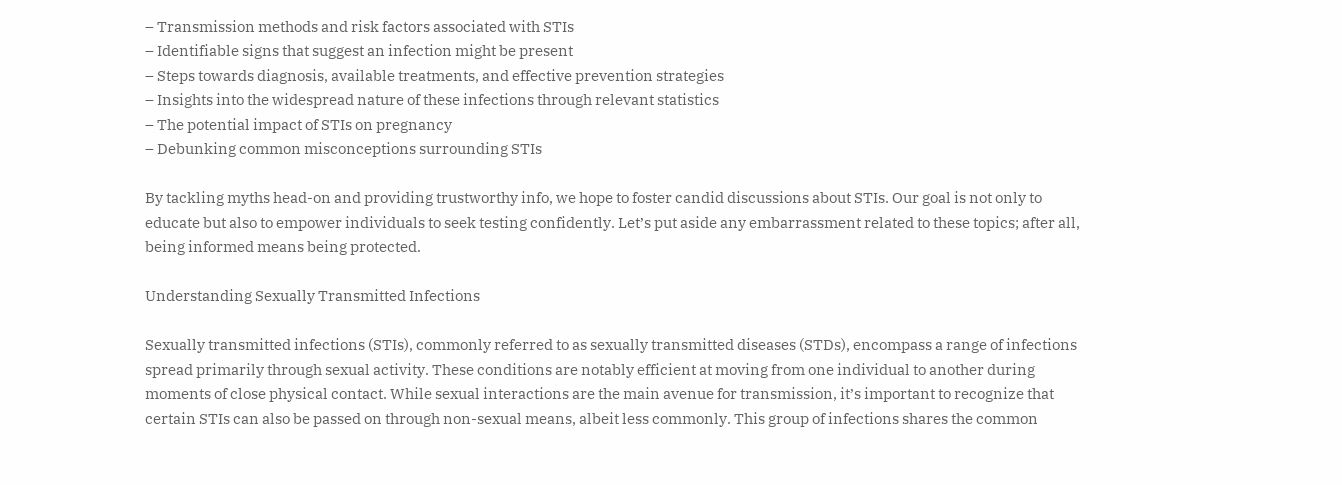– Transmission methods and risk factors associated with STIs
– Identifiable signs that suggest an infection might be present
– Steps towards diagnosis, available treatments, and effective prevention strategies
– Insights into the widespread nature of these infections through relevant statistics
– The potential impact of STIs on pregnancy
– Debunking common misconceptions surrounding STIs

By tackling myths head-on and providing trustworthy info, we hope to foster candid discussions about STIs. Our goal is not only to educate but also to empower individuals to seek testing confidently. Let’s put aside any embarrassment related to these topics; after all, being informed means being protected.

Understanding Sexually Transmitted Infections

Sexually transmitted infections (STIs), commonly referred to as sexually transmitted diseases (STDs), encompass a range of infections spread primarily through sexual activity. These conditions are notably efficient at moving from one individual to another during moments of close physical contact. While sexual interactions are the main avenue for transmission, it’s important to recognize that certain STIs can also be passed on through non-sexual means, albeit less commonly. This group of infections shares the common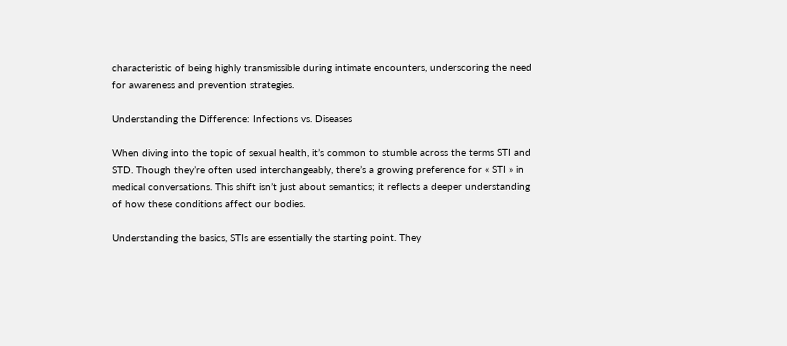characteristic of being highly transmissible during intimate encounters, underscoring the need for awareness and prevention strategies.

Understanding the Difference: Infections vs. Diseases

When diving into the topic of sexual health, it’s common to stumble across the terms STI and STD. Though they’re often used interchangeably, there’s a growing preference for « STI » in medical conversations. This shift isn’t just about semantics; it reflects a deeper understanding of how these conditions affect our bodies.

Understanding the basics, STIs are essentially the starting point. They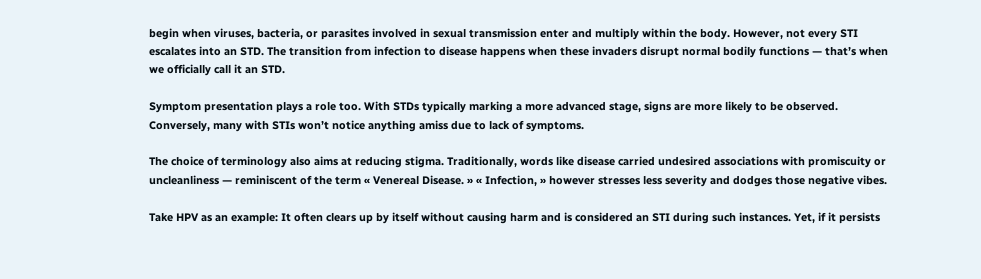begin when viruses, bacteria, or parasites involved in sexual transmission enter and multiply within the body. However, not every STI escalates into an STD. The transition from infection to disease happens when these invaders disrupt normal bodily functions — that’s when we officially call it an STD.

Symptom presentation plays a role too. With STDs typically marking a more advanced stage, signs are more likely to be observed. Conversely, many with STIs won’t notice anything amiss due to lack of symptoms.

The choice of terminology also aims at reducing stigma. Traditionally, words like disease carried undesired associations with promiscuity or uncleanliness — reminiscent of the term « Venereal Disease. » « Infection, » however stresses less severity and dodges those negative vibes.

Take HPV as an example: It often clears up by itself without causing harm and is considered an STI during such instances. Yet, if it persists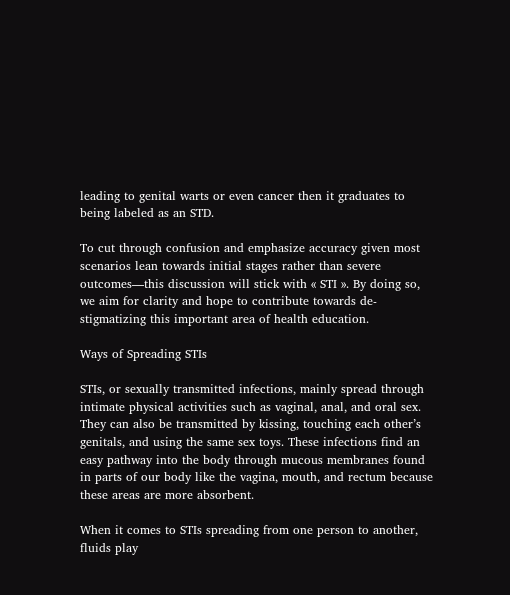leading to genital warts or even cancer then it graduates to being labeled as an STD.

To cut through confusion and emphasize accuracy given most scenarios lean towards initial stages rather than severe outcomes—this discussion will stick with « STI ». By doing so, we aim for clarity and hope to contribute towards de-stigmatizing this important area of health education.

Ways of Spreading STIs

STIs, or sexually transmitted infections, mainly spread through intimate physical activities such as vaginal, anal, and oral sex. They can also be transmitted by kissing, touching each other’s genitals, and using the same sex toys. These infections find an easy pathway into the body through mucous membranes found in parts of our body like the vagina, mouth, and rectum because these areas are more absorbent.

When it comes to STIs spreading from one person to another, fluids play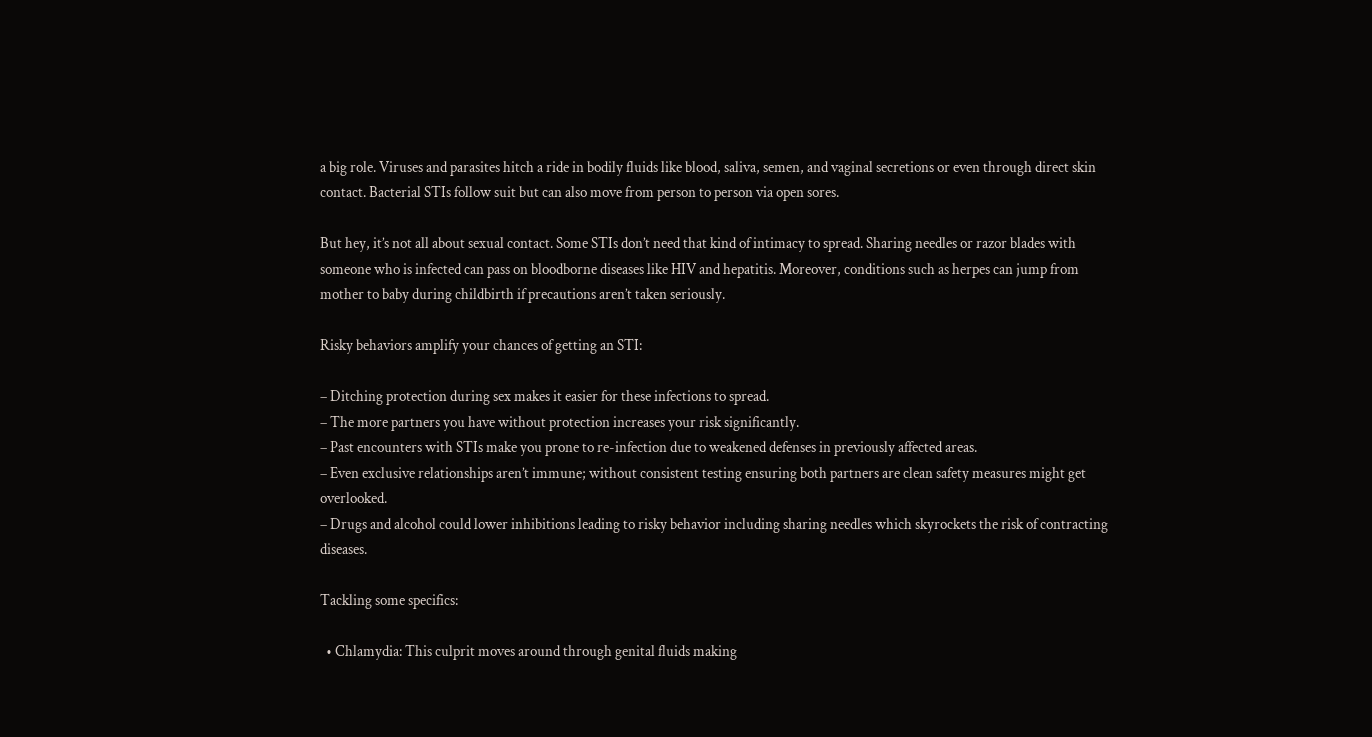a big role. Viruses and parasites hitch a ride in bodily fluids like blood, saliva, semen, and vaginal secretions or even through direct skin contact. Bacterial STIs follow suit but can also move from person to person via open sores.

But hey, it’s not all about sexual contact. Some STIs don’t need that kind of intimacy to spread. Sharing needles or razor blades with someone who is infected can pass on bloodborne diseases like HIV and hepatitis. Moreover, conditions such as herpes can jump from mother to baby during childbirth if precautions aren’t taken seriously.

Risky behaviors amplify your chances of getting an STI:

– Ditching protection during sex makes it easier for these infections to spread.
– The more partners you have without protection increases your risk significantly.
– Past encounters with STIs make you prone to re-infection due to weakened defenses in previously affected areas.
– Even exclusive relationships aren’t immune; without consistent testing ensuring both partners are clean safety measures might get overlooked.
– Drugs and alcohol could lower inhibitions leading to risky behavior including sharing needles which skyrockets the risk of contracting diseases.

Tackling some specifics:

  • Chlamydia: This culprit moves around through genital fluids making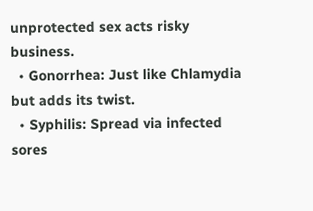unprotected sex acts risky business.
  • Gonorrhea: Just like Chlamydia but adds its twist.
  • Syphilis: Spread via infected sores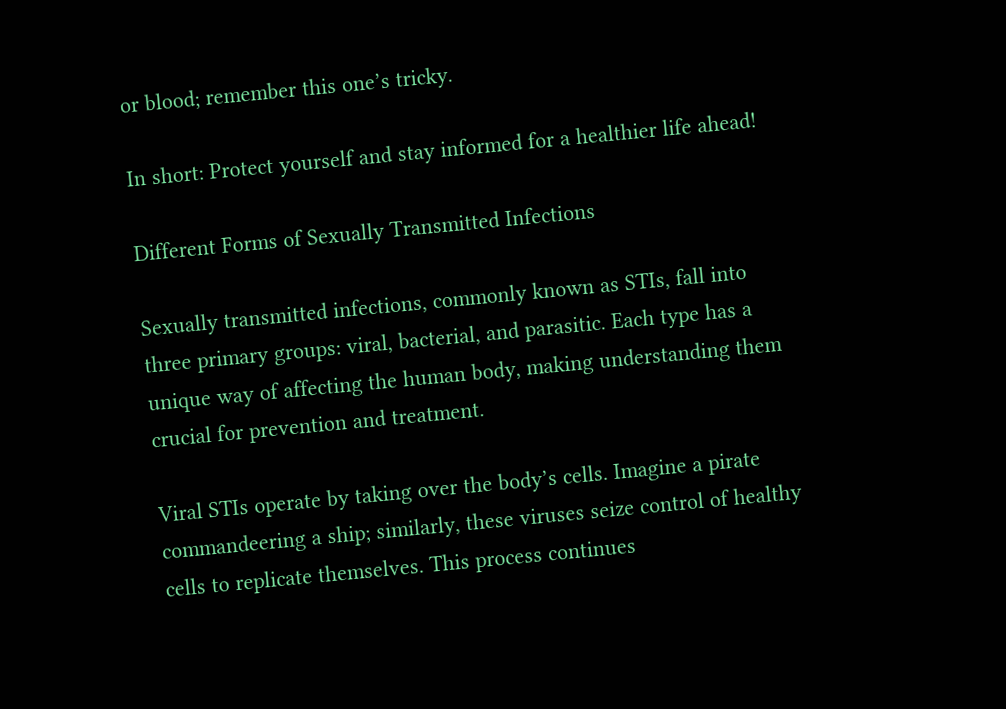or blood; remember this one’s tricky.

In short: Protect yourself and stay informed for a healthier life ahead!

Different Forms of Sexually Transmitted Infections

Sexually transmitted infections, commonly known as STIs, fall into three primary groups: viral, bacterial, and parasitic. Each type has a unique way of affecting the human body, making understanding them crucial for prevention and treatment.

Viral STIs operate by taking over the body’s cells. Imagine a pirate commandeering a ship; similarly, these viruses seize control of healthy cells to replicate themselves. This process continues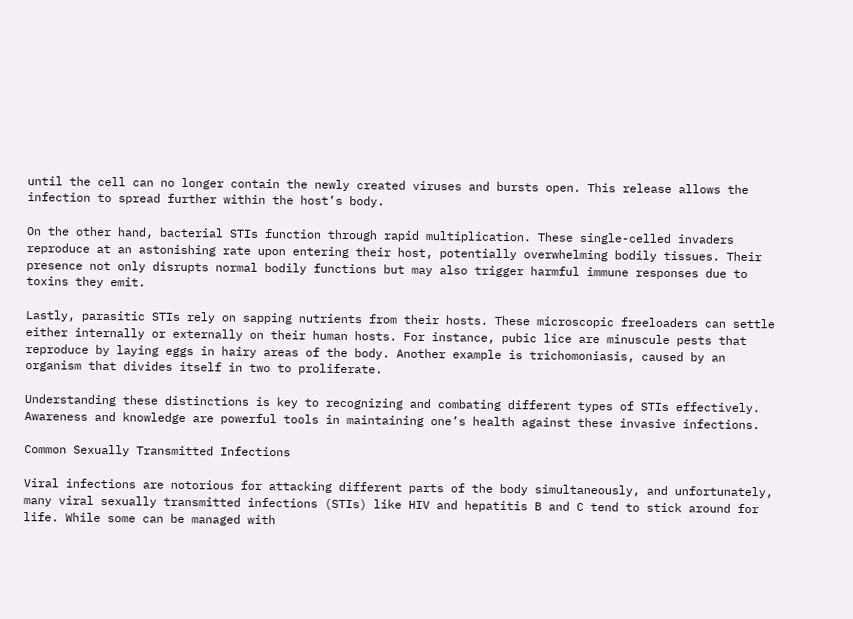until the cell can no longer contain the newly created viruses and bursts open. This release allows the infection to spread further within the host’s body.

On the other hand, bacterial STIs function through rapid multiplication. These single-celled invaders reproduce at an astonishing rate upon entering their host, potentially overwhelming bodily tissues. Their presence not only disrupts normal bodily functions but may also trigger harmful immune responses due to toxins they emit.

Lastly, parasitic STIs rely on sapping nutrients from their hosts. These microscopic freeloaders can settle either internally or externally on their human hosts. For instance, pubic lice are minuscule pests that reproduce by laying eggs in hairy areas of the body. Another example is trichomoniasis, caused by an organism that divides itself in two to proliferate.

Understanding these distinctions is key to recognizing and combating different types of STIs effectively. Awareness and knowledge are powerful tools in maintaining one’s health against these invasive infections.

Common Sexually Transmitted Infections

Viral infections are notorious for attacking different parts of the body simultaneously, and unfortunately, many viral sexually transmitted infections (STIs) like HIV and hepatitis B and C tend to stick around for life. While some can be managed with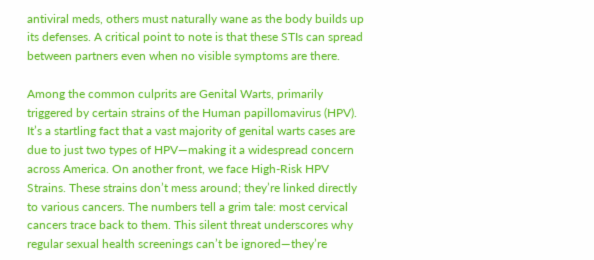antiviral meds, others must naturally wane as the body builds up its defenses. A critical point to note is that these STIs can spread between partners even when no visible symptoms are there.

Among the common culprits are Genital Warts, primarily triggered by certain strains of the Human papillomavirus (HPV). It’s a startling fact that a vast majority of genital warts cases are due to just two types of HPV—making it a widespread concern across America. On another front, we face High-Risk HPV Strains. These strains don’t mess around; they’re linked directly to various cancers. The numbers tell a grim tale: most cervical cancers trace back to them. This silent threat underscores why regular sexual health screenings can’t be ignored—they’re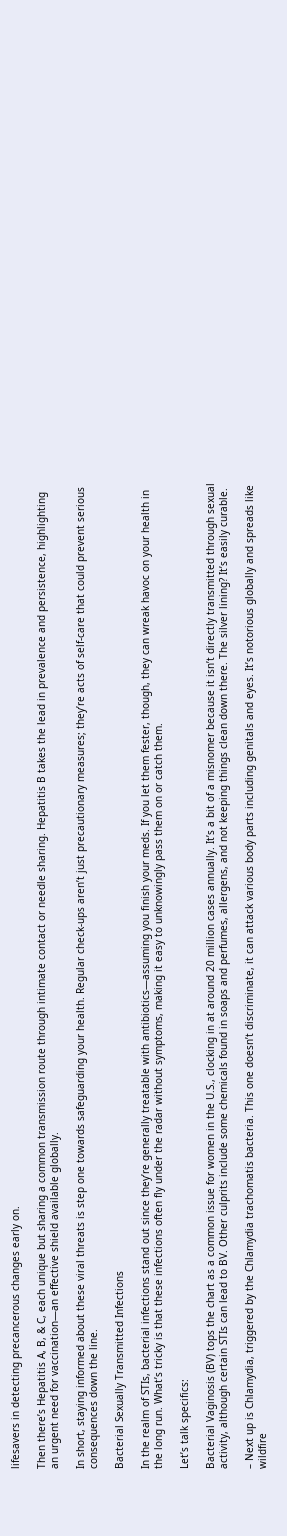lifesavers in detecting precancerous changes early on.

Then there’s Hepatitis A, B, & C, each unique but sharing a common transmission route through intimate contact or needle sharing. Hepatitis B takes the lead in prevalence and persistence, highlighting an urgent need for vaccination—an effective shield available globally.

In short, staying informed about these viral threats is step one towards safeguarding your health. Regular check-ups aren’t just precautionary measures; they’re acts of self-care that could prevent serious consequences down the line.

Bacterial Sexually Transmitted Infections

In the realm of STIs, bacterial infections stand out since they’re generally treatable with antibiotics—assuming you finish your meds. If you let them fester, though, they can wreak havoc on your health in the long run. What’s tricky is that these infections often fly under the radar without symptoms, making it easy to unknowingly pass them on or catch them.

Let’s talk specifics:

Bacterial Vaginosis (BV) tops the chart as a common issue for women in the U.S., clocking in at around 20 million cases annually. It’s a bit of a misnomer because it isn’t directly transmitted through sexual activity, although certain STIs can lead to BV. Other culprits include some chemicals found in soaps and perfumes, allergens, and not keeping things clean down there. The silver lining? It’s easily curable.

– Next up is Chlamydia, triggered by the Chlamydia trachomatis bacteria. This one doesn’t discriminate, it can attack various body parts including genitals and eyes. It’s notorious globally and spreads like wildfire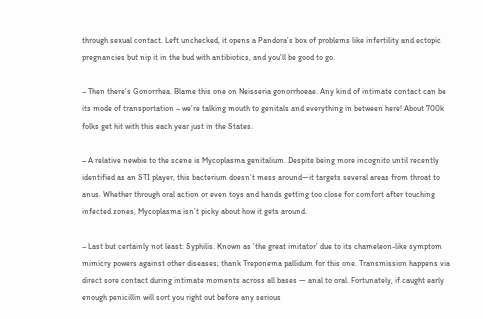through sexual contact. Left unchecked, it opens a Pandora’s box of problems like infertility and ectopic pregnancies but nip it in the bud with antibiotics, and you’ll be good to go.

– Then there’s Gonorrhea. Blame this one on Neisseria gonorrhoeae. Any kind of intimate contact can be its mode of transportation – we’re talking mouth to genitals and everything in between here! About 700k folks get hit with this each year just in the States.

– A relative newbie to the scene is Mycoplasma genitalium. Despite being more incognito until recently identified as an STI player, this bacterium doesn’t mess around—it targets several areas from throat to anus. Whether through oral action or even toys and hands getting too close for comfort after touching infected zones, Mycoplasma isn’t picky about how it gets around.

– Last but certainly not least: Syphilis. Known as ‘the great imitator’ due to its chameleon-like symptom mimicry powers against other diseases; thank Treponema pallidum for this one. Transmission happens via direct sore contact during intimate moments across all bases — anal to oral. Fortunately, if caught early enough penicillin will sort you right out before any serious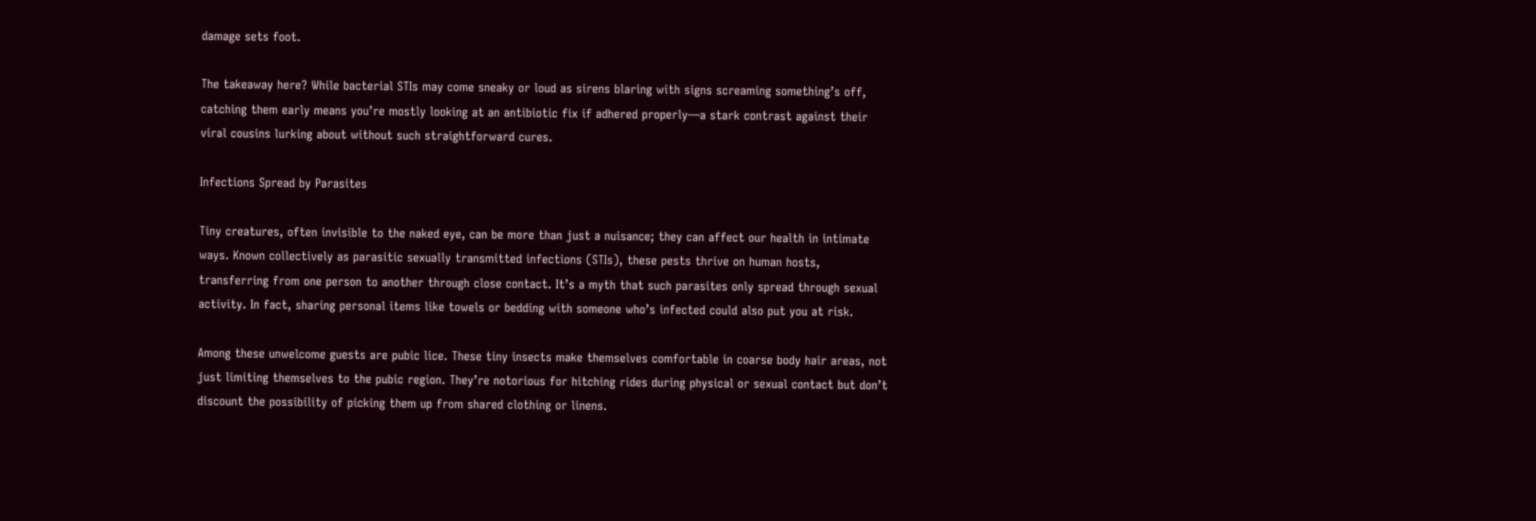damage sets foot.

The takeaway here? While bacterial STIs may come sneaky or loud as sirens blaring with signs screaming something’s off, catching them early means you’re mostly looking at an antibiotic fix if adhered properly—a stark contrast against their viral cousins lurking about without such straightforward cures.

Infections Spread by Parasites

Tiny creatures, often invisible to the naked eye, can be more than just a nuisance; they can affect our health in intimate ways. Known collectively as parasitic sexually transmitted infections (STIs), these pests thrive on human hosts, transferring from one person to another through close contact. It’s a myth that such parasites only spread through sexual activity. In fact, sharing personal items like towels or bedding with someone who’s infected could also put you at risk.

Among these unwelcome guests are pubic lice. These tiny insects make themselves comfortable in coarse body hair areas, not just limiting themselves to the pubic region. They’re notorious for hitching rides during physical or sexual contact but don’t discount the possibility of picking them up from shared clothing or linens.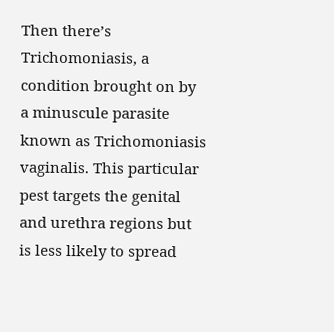Then there’s Trichomoniasis, a condition brought on by a minuscule parasite known as Trichomoniasis vaginalis. This particular pest targets the genital and urethra regions but is less likely to spread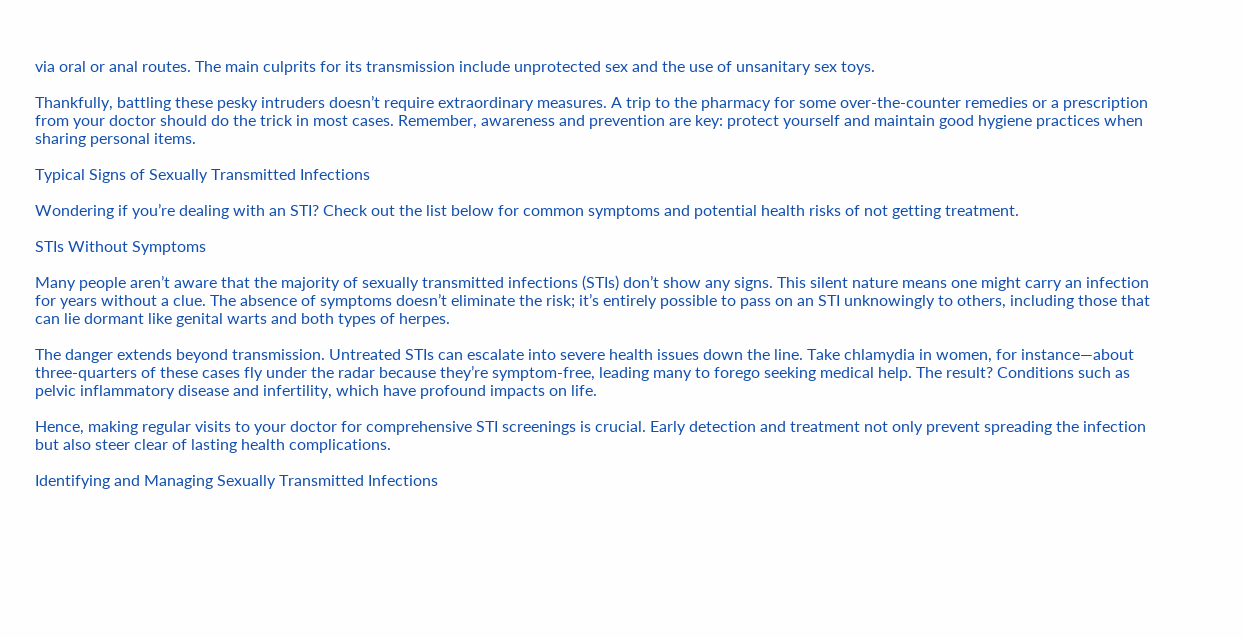via oral or anal routes. The main culprits for its transmission include unprotected sex and the use of unsanitary sex toys.

Thankfully, battling these pesky intruders doesn’t require extraordinary measures. A trip to the pharmacy for some over-the-counter remedies or a prescription from your doctor should do the trick in most cases. Remember, awareness and prevention are key: protect yourself and maintain good hygiene practices when sharing personal items.

Typical Signs of Sexually Transmitted Infections

Wondering if you’re dealing with an STI? Check out the list below for common symptoms and potential health risks of not getting treatment.

STIs Without Symptoms

Many people aren’t aware that the majority of sexually transmitted infections (STIs) don’t show any signs. This silent nature means one might carry an infection for years without a clue. The absence of symptoms doesn’t eliminate the risk; it’s entirely possible to pass on an STI unknowingly to others, including those that can lie dormant like genital warts and both types of herpes.

The danger extends beyond transmission. Untreated STIs can escalate into severe health issues down the line. Take chlamydia in women, for instance—about three-quarters of these cases fly under the radar because they’re symptom-free, leading many to forego seeking medical help. The result? Conditions such as pelvic inflammatory disease and infertility, which have profound impacts on life.

Hence, making regular visits to your doctor for comprehensive STI screenings is crucial. Early detection and treatment not only prevent spreading the infection but also steer clear of lasting health complications.

Identifying and Managing Sexually Transmitted Infections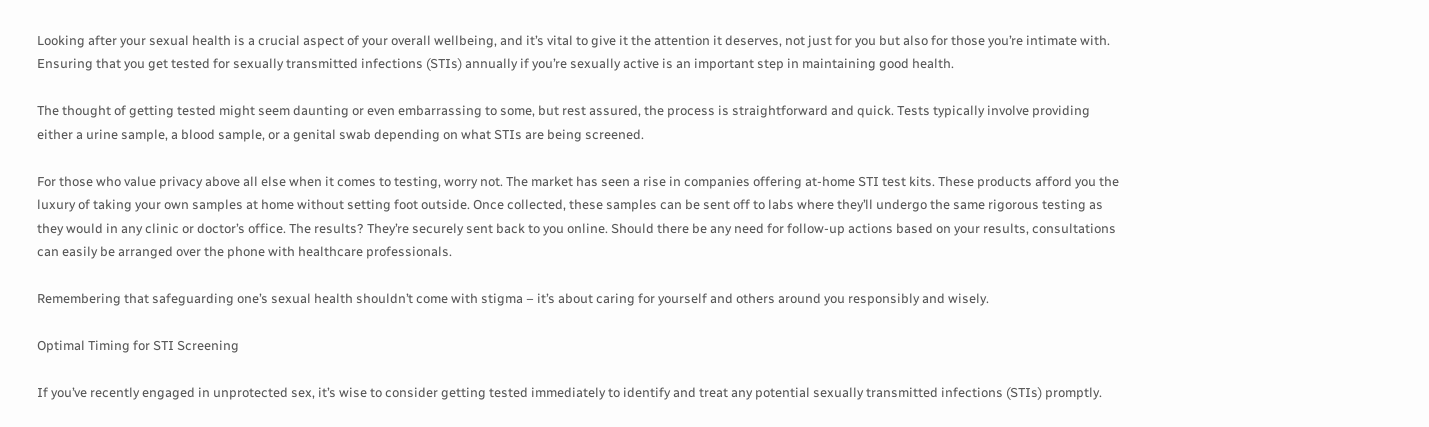Looking after your sexual health is a crucial aspect of your overall wellbeing, and it’s vital to give it the attention it deserves, not just for you but also for those you’re intimate with. Ensuring that you get tested for sexually transmitted infections (STIs) annually if you’re sexually active is an important step in maintaining good health.

The thought of getting tested might seem daunting or even embarrassing to some, but rest assured, the process is straightforward and quick. Tests typically involve providing either a urine sample, a blood sample, or a genital swab depending on what STIs are being screened.

For those who value privacy above all else when it comes to testing, worry not. The market has seen a rise in companies offering at-home STI test kits. These products afford you the luxury of taking your own samples at home without setting foot outside. Once collected, these samples can be sent off to labs where they’ll undergo the same rigorous testing as they would in any clinic or doctor’s office. The results? They’re securely sent back to you online. Should there be any need for follow-up actions based on your results, consultations can easily be arranged over the phone with healthcare professionals.

Remembering that safeguarding one’s sexual health shouldn’t come with stigma – it’s about caring for yourself and others around you responsibly and wisely.

Optimal Timing for STI Screening

If you’ve recently engaged in unprotected sex, it’s wise to consider getting tested immediately to identify and treat any potential sexually transmitted infections (STIs) promptly.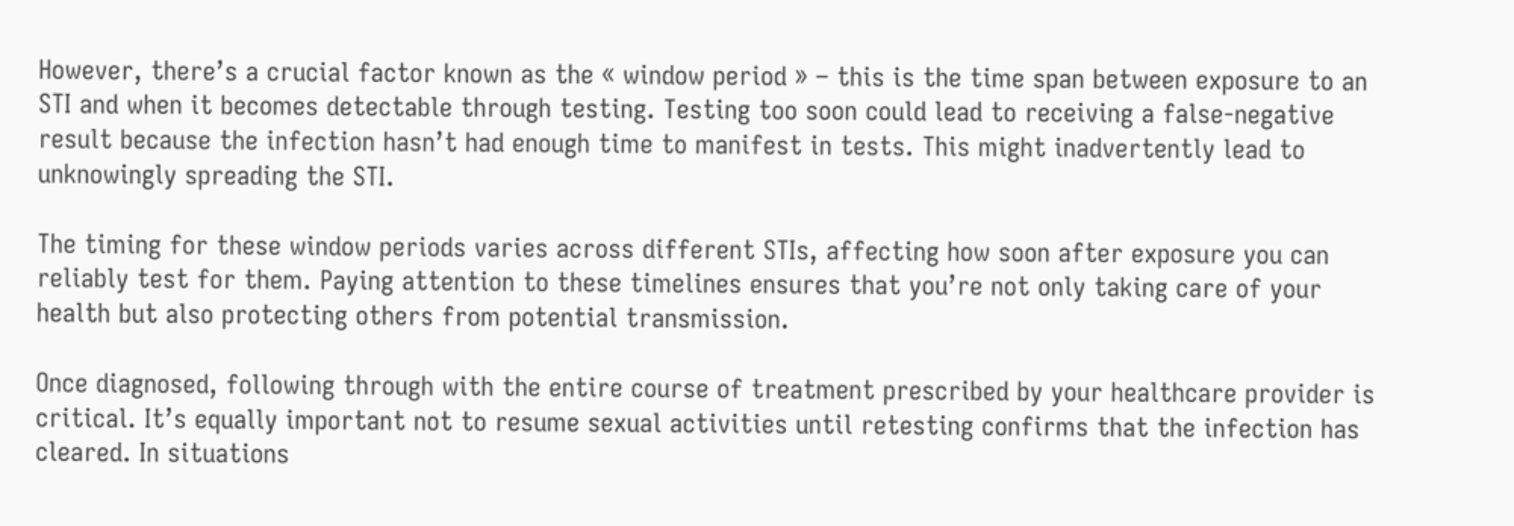However, there’s a crucial factor known as the « window period » – this is the time span between exposure to an STI and when it becomes detectable through testing. Testing too soon could lead to receiving a false-negative result because the infection hasn’t had enough time to manifest in tests. This might inadvertently lead to unknowingly spreading the STI.

The timing for these window periods varies across different STIs, affecting how soon after exposure you can reliably test for them. Paying attention to these timelines ensures that you’re not only taking care of your health but also protecting others from potential transmission.

Once diagnosed, following through with the entire course of treatment prescribed by your healthcare provider is critical. It’s equally important not to resume sexual activities until retesting confirms that the infection has cleared. In situations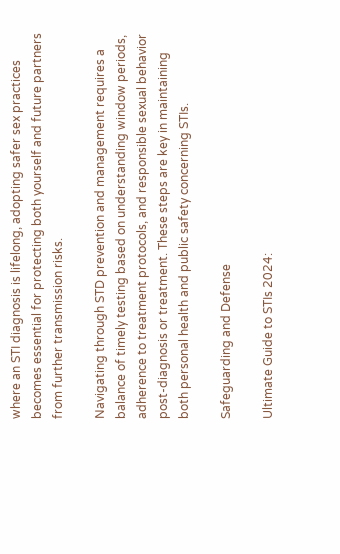where an STI diagnosis is lifelong, adopting safer sex practices becomes essential for protecting both yourself and future partners from further transmission risks.

Navigating through STD prevention and management requires a balance of timely testing based on understanding window periods, adherence to treatment protocols, and responsible sexual behavior post-diagnosis or treatment. These steps are key in maintaining both personal health and public safety concerning STIs.

Safeguarding and Defense

Ultimate Guide to STIs 2024: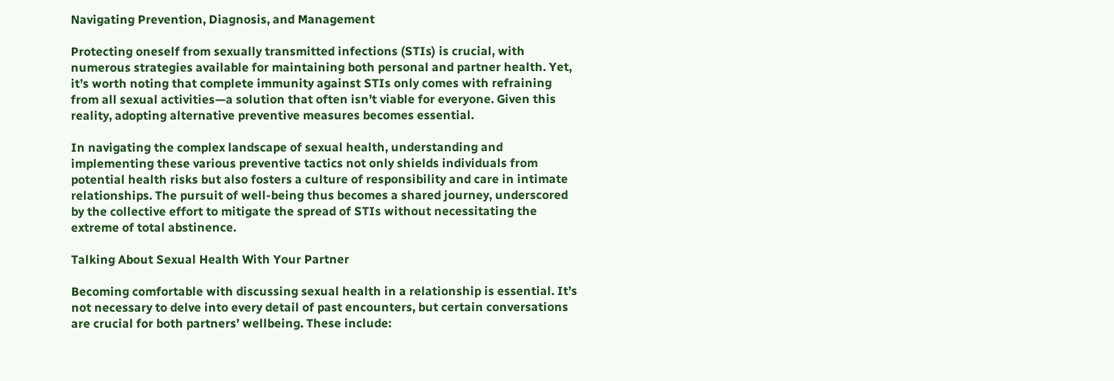Navigating Prevention, Diagnosis, and Management

Protecting oneself from sexually transmitted infections (STIs) is crucial, with numerous strategies available for maintaining both personal and partner health. Yet, it’s worth noting that complete immunity against STIs only comes with refraining from all sexual activities—a solution that often isn’t viable for everyone. Given this reality, adopting alternative preventive measures becomes essential.

In navigating the complex landscape of sexual health, understanding and implementing these various preventive tactics not only shields individuals from potential health risks but also fosters a culture of responsibility and care in intimate relationships. The pursuit of well-being thus becomes a shared journey, underscored by the collective effort to mitigate the spread of STIs without necessitating the extreme of total abstinence.

Talking About Sexual Health With Your Partner

Becoming comfortable with discussing sexual health in a relationship is essential. It’s not necessary to delve into every detail of past encounters, but certain conversations are crucial for both partners’ wellbeing. These include: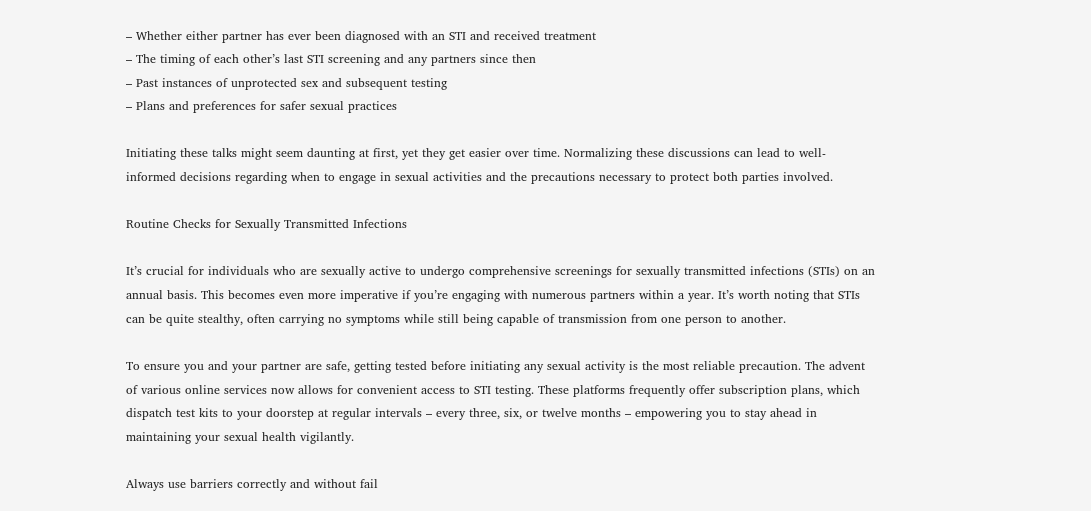– Whether either partner has ever been diagnosed with an STI and received treatment
– The timing of each other’s last STI screening and any partners since then
– Past instances of unprotected sex and subsequent testing
– Plans and preferences for safer sexual practices

Initiating these talks might seem daunting at first, yet they get easier over time. Normalizing these discussions can lead to well-informed decisions regarding when to engage in sexual activities and the precautions necessary to protect both parties involved.

Routine Checks for Sexually Transmitted Infections

It’s crucial for individuals who are sexually active to undergo comprehensive screenings for sexually transmitted infections (STIs) on an annual basis. This becomes even more imperative if you’re engaging with numerous partners within a year. It’s worth noting that STIs can be quite stealthy, often carrying no symptoms while still being capable of transmission from one person to another.

To ensure you and your partner are safe, getting tested before initiating any sexual activity is the most reliable precaution. The advent of various online services now allows for convenient access to STI testing. These platforms frequently offer subscription plans, which dispatch test kits to your doorstep at regular intervals – every three, six, or twelve months – empowering you to stay ahead in maintaining your sexual health vigilantly.

Always use barriers correctly and without fail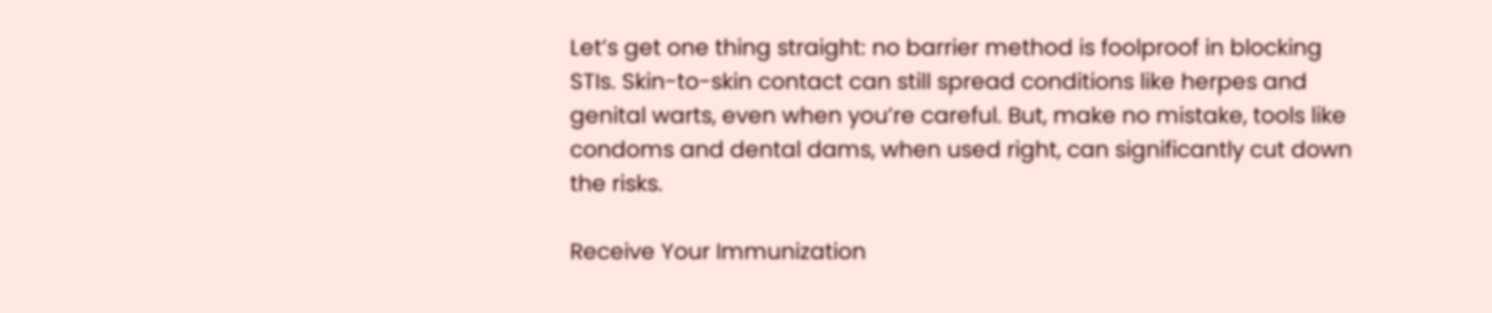Let’s get one thing straight: no barrier method is foolproof in blocking STIs. Skin-to-skin contact can still spread conditions like herpes and genital warts, even when you’re careful. But, make no mistake, tools like condoms and dental dams, when used right, can significantly cut down the risks.

Receive Your Immunization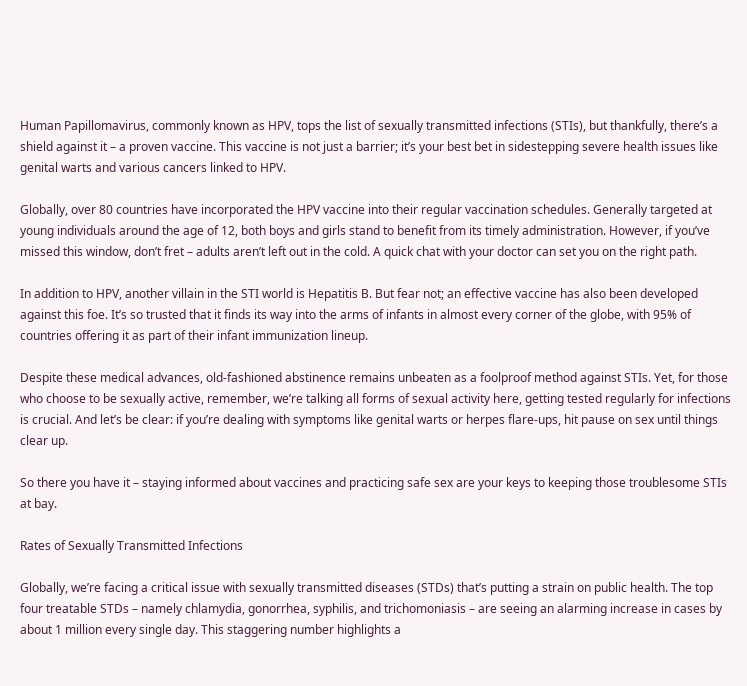Human Papillomavirus, commonly known as HPV, tops the list of sexually transmitted infections (STIs), but thankfully, there’s a shield against it – a proven vaccine. This vaccine is not just a barrier; it’s your best bet in sidestepping severe health issues like genital warts and various cancers linked to HPV.

Globally, over 80 countries have incorporated the HPV vaccine into their regular vaccination schedules. Generally targeted at young individuals around the age of 12, both boys and girls stand to benefit from its timely administration. However, if you’ve missed this window, don’t fret – adults aren’t left out in the cold. A quick chat with your doctor can set you on the right path.

In addition to HPV, another villain in the STI world is Hepatitis B. But fear not; an effective vaccine has also been developed against this foe. It’s so trusted that it finds its way into the arms of infants in almost every corner of the globe, with 95% of countries offering it as part of their infant immunization lineup.

Despite these medical advances, old-fashioned abstinence remains unbeaten as a foolproof method against STIs. Yet, for those who choose to be sexually active, remember, we’re talking all forms of sexual activity here, getting tested regularly for infections is crucial. And let’s be clear: if you’re dealing with symptoms like genital warts or herpes flare-ups, hit pause on sex until things clear up.

So there you have it – staying informed about vaccines and practicing safe sex are your keys to keeping those troublesome STIs at bay.

Rates of Sexually Transmitted Infections

Globally, we’re facing a critical issue with sexually transmitted diseases (STDs) that’s putting a strain on public health. The top four treatable STDs – namely chlamydia, gonorrhea, syphilis, and trichomoniasis – are seeing an alarming increase in cases by about 1 million every single day. This staggering number highlights a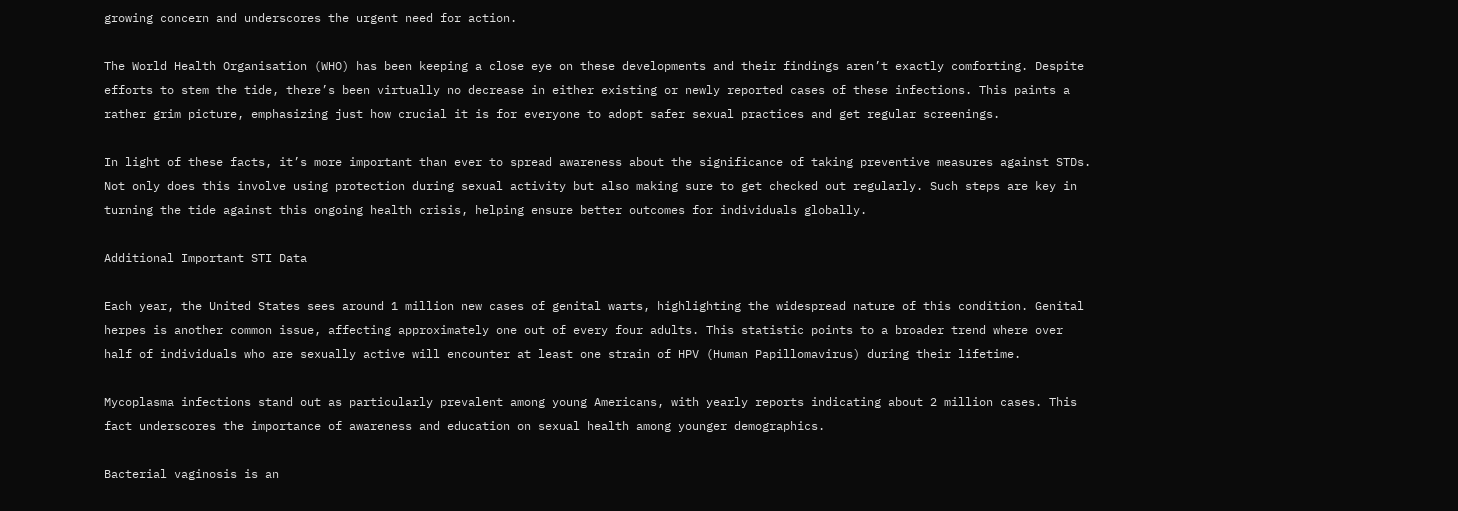growing concern and underscores the urgent need for action.

The World Health Organisation (WHO) has been keeping a close eye on these developments and their findings aren’t exactly comforting. Despite efforts to stem the tide, there’s been virtually no decrease in either existing or newly reported cases of these infections. This paints a rather grim picture, emphasizing just how crucial it is for everyone to adopt safer sexual practices and get regular screenings.

In light of these facts, it’s more important than ever to spread awareness about the significance of taking preventive measures against STDs. Not only does this involve using protection during sexual activity but also making sure to get checked out regularly. Such steps are key in turning the tide against this ongoing health crisis, helping ensure better outcomes for individuals globally.

Additional Important STI Data

Each year, the United States sees around 1 million new cases of genital warts, highlighting the widespread nature of this condition. Genital herpes is another common issue, affecting approximately one out of every four adults. This statistic points to a broader trend where over half of individuals who are sexually active will encounter at least one strain of HPV (Human Papillomavirus) during their lifetime.

Mycoplasma infections stand out as particularly prevalent among young Americans, with yearly reports indicating about 2 million cases. This fact underscores the importance of awareness and education on sexual health among younger demographics.

Bacterial vaginosis is an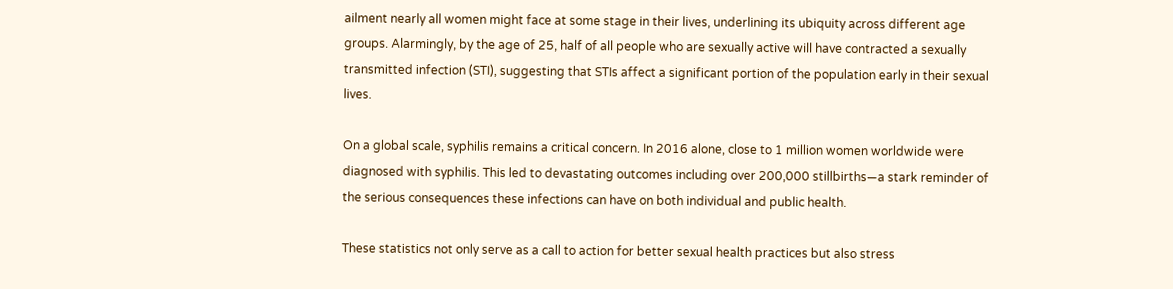ailment nearly all women might face at some stage in their lives, underlining its ubiquity across different age groups. Alarmingly, by the age of 25, half of all people who are sexually active will have contracted a sexually transmitted infection (STI), suggesting that STIs affect a significant portion of the population early in their sexual lives.

On a global scale, syphilis remains a critical concern. In 2016 alone, close to 1 million women worldwide were diagnosed with syphilis. This led to devastating outcomes including over 200,000 stillbirths—a stark reminder of the serious consequences these infections can have on both individual and public health.

These statistics not only serve as a call to action for better sexual health practices but also stress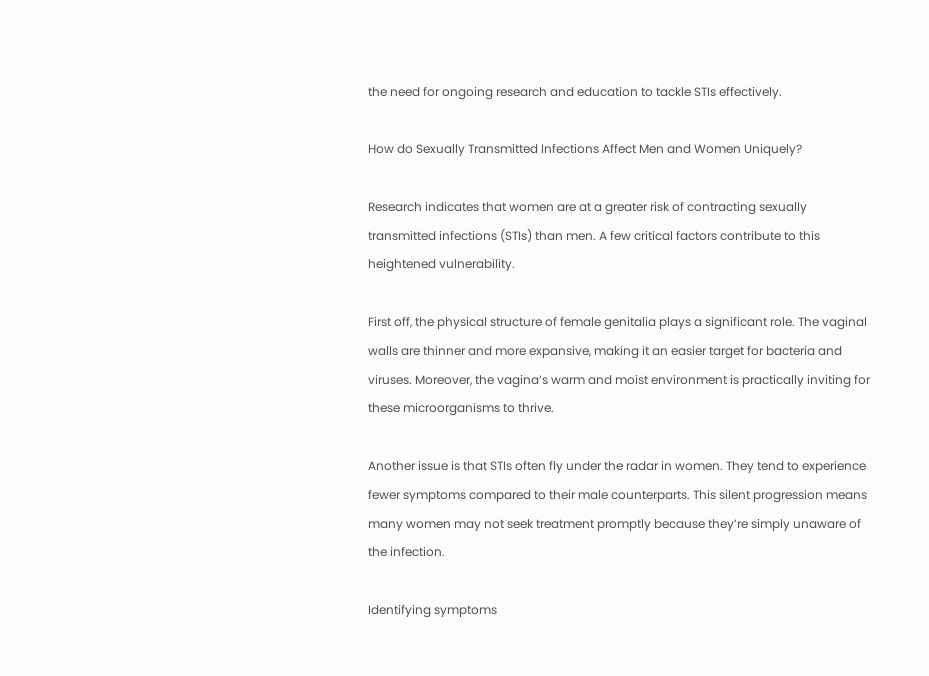the need for ongoing research and education to tackle STIs effectively.

How do Sexually Transmitted Infections Affect Men and Women Uniquely?

Research indicates that women are at a greater risk of contracting sexually transmitted infections (STIs) than men. A few critical factors contribute to this heightened vulnerability.

First off, the physical structure of female genitalia plays a significant role. The vaginal walls are thinner and more expansive, making it an easier target for bacteria and viruses. Moreover, the vagina’s warm and moist environment is practically inviting for these microorganisms to thrive.

Another issue is that STIs often fly under the radar in women. They tend to experience fewer symptoms compared to their male counterparts. This silent progression means many women may not seek treatment promptly because they’re simply unaware of the infection.

Identifying symptoms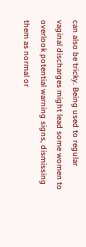can also be tricky. Being used to regular vaginal discharges might lead some women to overlook potential warning signs, dismissing them as normal or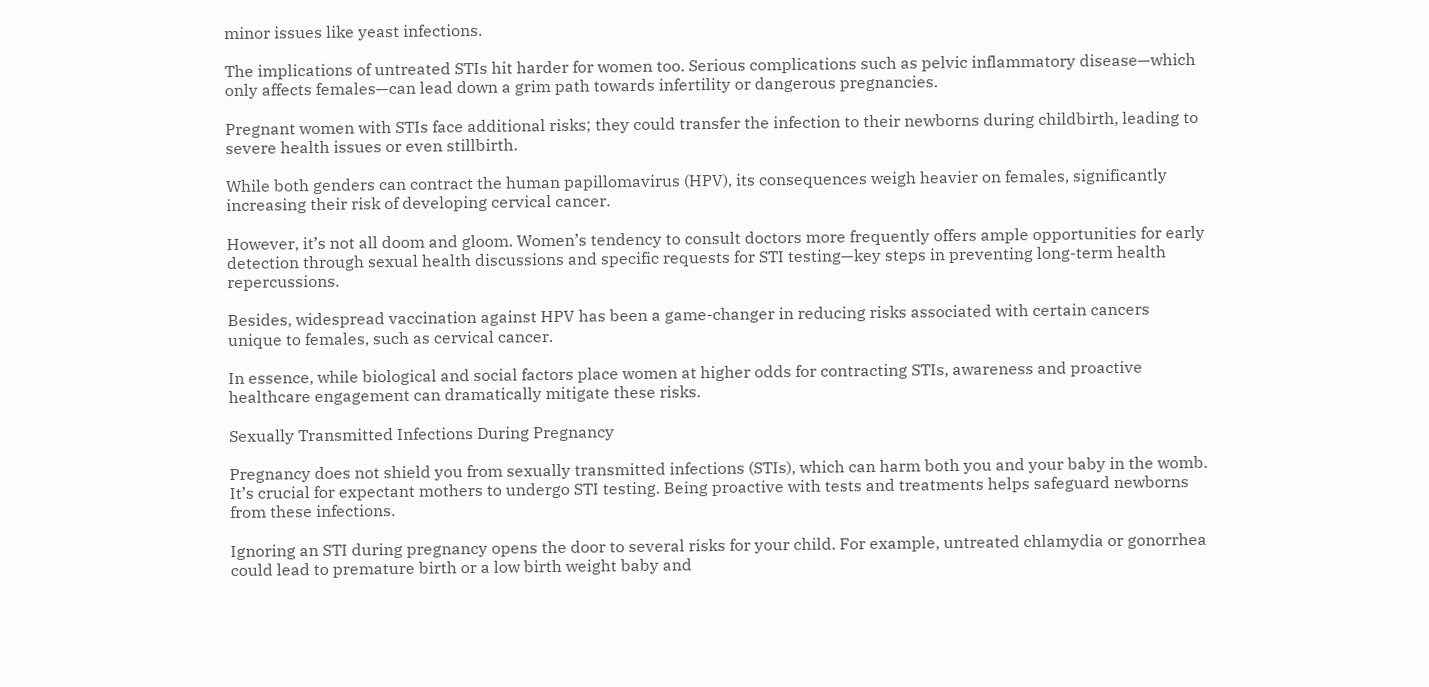minor issues like yeast infections.

The implications of untreated STIs hit harder for women too. Serious complications such as pelvic inflammatory disease—which only affects females—can lead down a grim path towards infertility or dangerous pregnancies.

Pregnant women with STIs face additional risks; they could transfer the infection to their newborns during childbirth, leading to severe health issues or even stillbirth.

While both genders can contract the human papillomavirus (HPV), its consequences weigh heavier on females, significantly increasing their risk of developing cervical cancer.

However, it’s not all doom and gloom. Women’s tendency to consult doctors more frequently offers ample opportunities for early detection through sexual health discussions and specific requests for STI testing—key steps in preventing long-term health repercussions.

Besides, widespread vaccination against HPV has been a game-changer in reducing risks associated with certain cancers unique to females, such as cervical cancer.

In essence, while biological and social factors place women at higher odds for contracting STIs, awareness and proactive healthcare engagement can dramatically mitigate these risks.

Sexually Transmitted Infections During Pregnancy

Pregnancy does not shield you from sexually transmitted infections (STIs), which can harm both you and your baby in the womb. It’s crucial for expectant mothers to undergo STI testing. Being proactive with tests and treatments helps safeguard newborns from these infections.

Ignoring an STI during pregnancy opens the door to several risks for your child. For example, untreated chlamydia or gonorrhea could lead to premature birth or a low birth weight baby and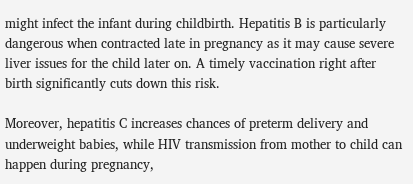might infect the infant during childbirth. Hepatitis B is particularly dangerous when contracted late in pregnancy as it may cause severe liver issues for the child later on. A timely vaccination right after birth significantly cuts down this risk.

Moreover, hepatitis C increases chances of preterm delivery and underweight babies, while HIV transmission from mother to child can happen during pregnancy,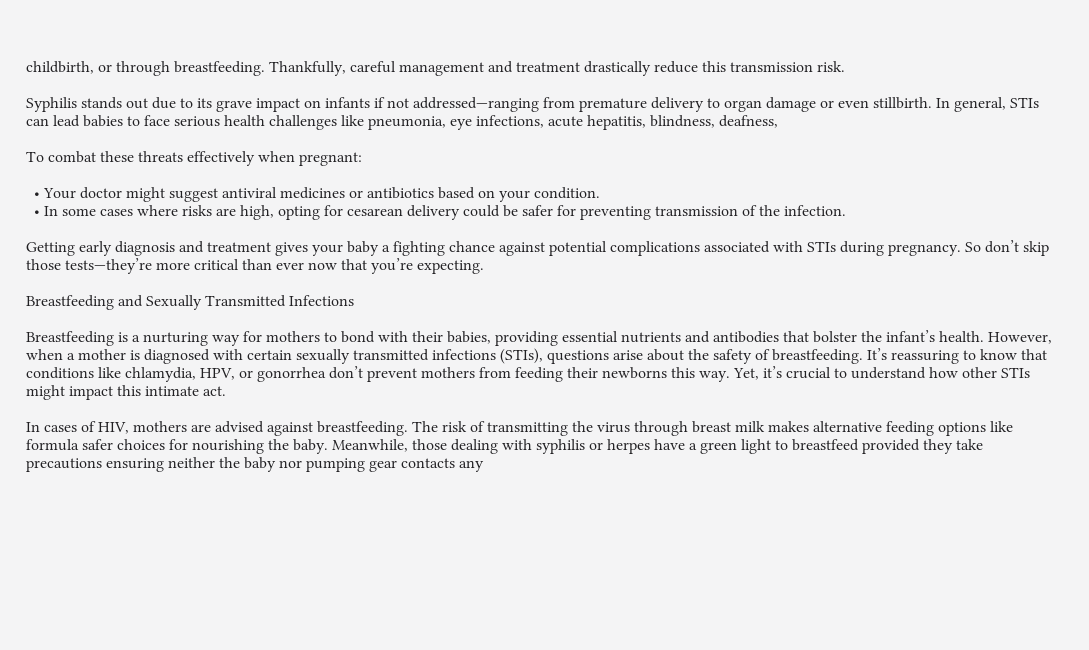childbirth, or through breastfeeding. Thankfully, careful management and treatment drastically reduce this transmission risk.

Syphilis stands out due to its grave impact on infants if not addressed—ranging from premature delivery to organ damage or even stillbirth. In general, STIs can lead babies to face serious health challenges like pneumonia, eye infections, acute hepatitis, blindness, deafness,

To combat these threats effectively when pregnant:

  • Your doctor might suggest antiviral medicines or antibiotics based on your condition.
  • In some cases where risks are high, opting for cesarean delivery could be safer for preventing transmission of the infection.

Getting early diagnosis and treatment gives your baby a fighting chance against potential complications associated with STIs during pregnancy. So don’t skip those tests—they’re more critical than ever now that you’re expecting.

Breastfeeding and Sexually Transmitted Infections

Breastfeeding is a nurturing way for mothers to bond with their babies, providing essential nutrients and antibodies that bolster the infant’s health. However, when a mother is diagnosed with certain sexually transmitted infections (STIs), questions arise about the safety of breastfeeding. It’s reassuring to know that conditions like chlamydia, HPV, or gonorrhea don’t prevent mothers from feeding their newborns this way. Yet, it’s crucial to understand how other STIs might impact this intimate act.

In cases of HIV, mothers are advised against breastfeeding. The risk of transmitting the virus through breast milk makes alternative feeding options like formula safer choices for nourishing the baby. Meanwhile, those dealing with syphilis or herpes have a green light to breastfeed provided they take precautions ensuring neither the baby nor pumping gear contacts any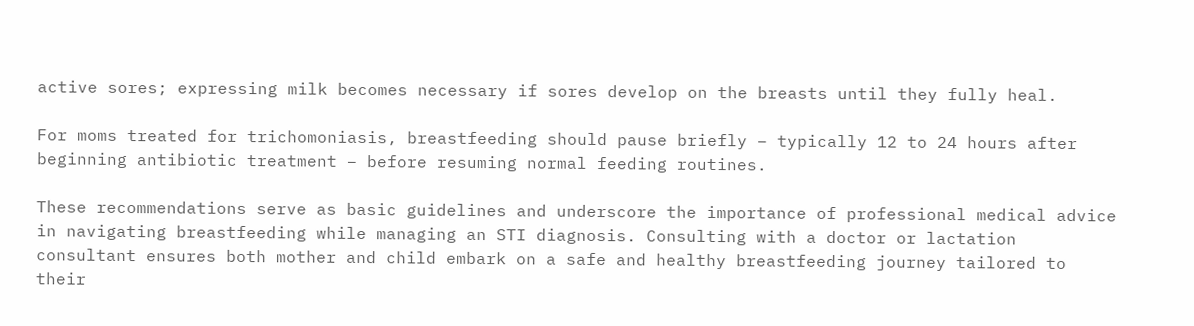active sores; expressing milk becomes necessary if sores develop on the breasts until they fully heal.

For moms treated for trichomoniasis, breastfeeding should pause briefly – typically 12 to 24 hours after beginning antibiotic treatment – before resuming normal feeding routines.

These recommendations serve as basic guidelines and underscore the importance of professional medical advice in navigating breastfeeding while managing an STI diagnosis. Consulting with a doctor or lactation consultant ensures both mother and child embark on a safe and healthy breastfeeding journey tailored to their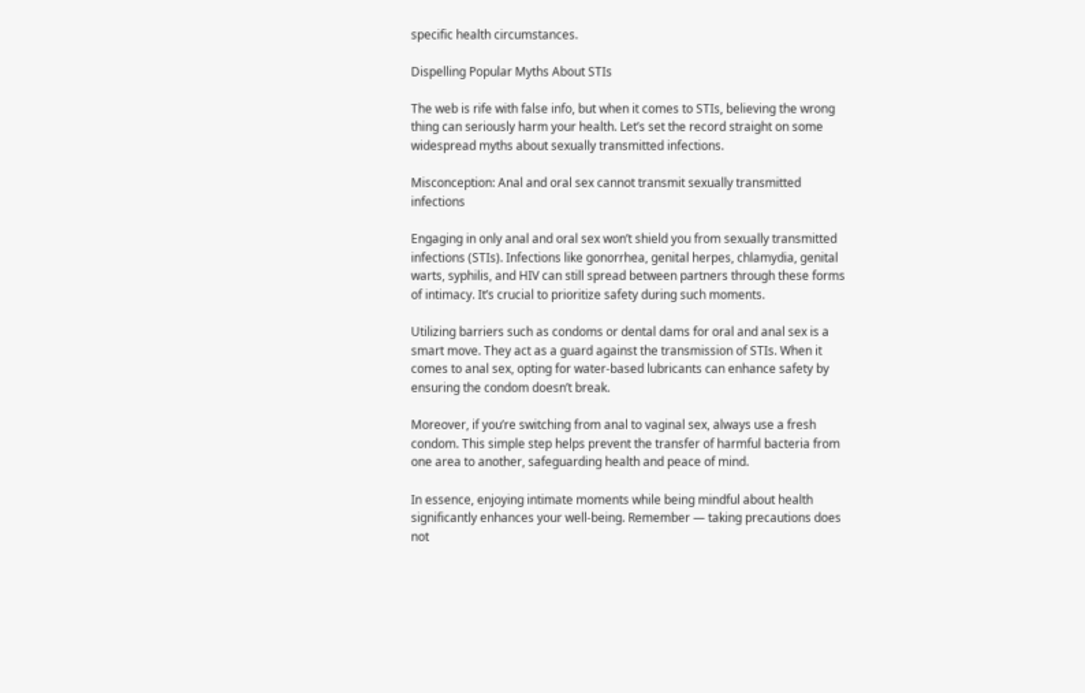specific health circumstances.

Dispelling Popular Myths About STIs

The web is rife with false info, but when it comes to STIs, believing the wrong thing can seriously harm your health. Let’s set the record straight on some widespread myths about sexually transmitted infections.

Misconception: Anal and oral sex cannot transmit sexually transmitted infections

Engaging in only anal and oral sex won’t shield you from sexually transmitted infections (STIs). Infections like gonorrhea, genital herpes, chlamydia, genital warts, syphilis, and HIV can still spread between partners through these forms of intimacy. It’s crucial to prioritize safety during such moments.

Utilizing barriers such as condoms or dental dams for oral and anal sex is a smart move. They act as a guard against the transmission of STIs. When it comes to anal sex, opting for water-based lubricants can enhance safety by ensuring the condom doesn’t break.

Moreover, if you’re switching from anal to vaginal sex, always use a fresh condom. This simple step helps prevent the transfer of harmful bacteria from one area to another, safeguarding health and peace of mind.

In essence, enjoying intimate moments while being mindful about health significantly enhances your well-being. Remember — taking precautions does not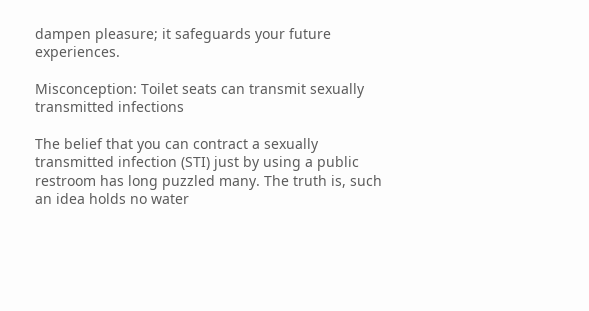dampen pleasure; it safeguards your future experiences.

Misconception: Toilet seats can transmit sexually transmitted infections

The belief that you can contract a sexually transmitted infection (STI) just by using a public restroom has long puzzled many. The truth is, such an idea holds no water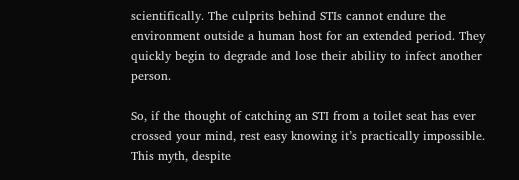scientifically. The culprits behind STIs cannot endure the environment outside a human host for an extended period. They quickly begin to degrade and lose their ability to infect another person.

So, if the thought of catching an STI from a toilet seat has ever crossed your mind, rest easy knowing it’s practically impossible. This myth, despite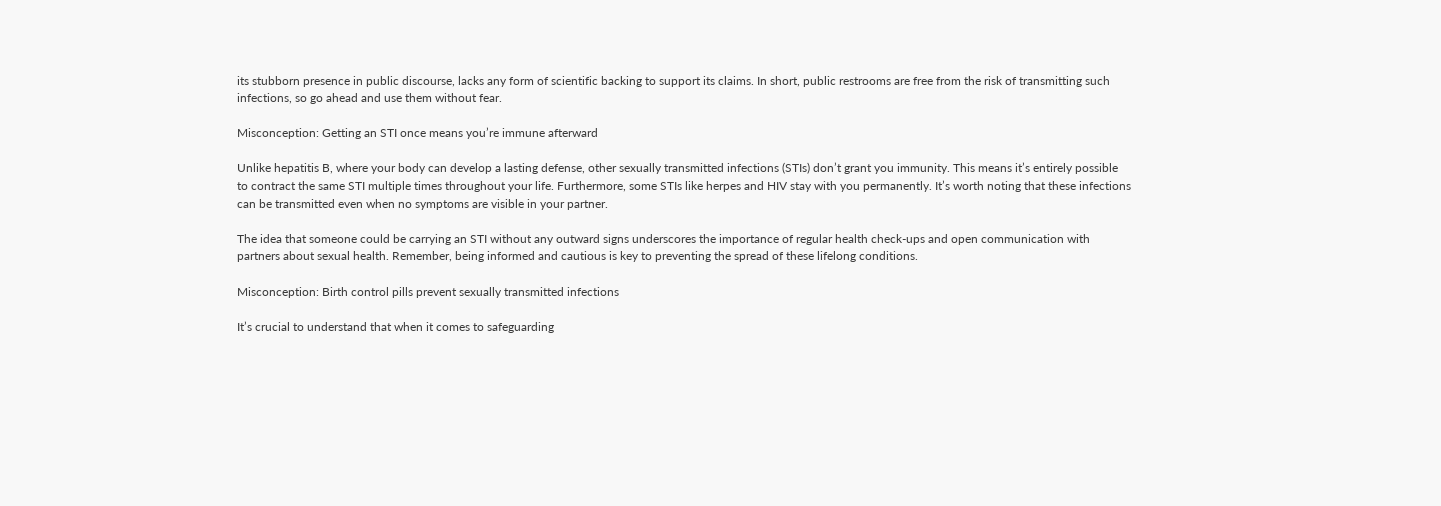its stubborn presence in public discourse, lacks any form of scientific backing to support its claims. In short, public restrooms are free from the risk of transmitting such infections, so go ahead and use them without fear.

Misconception: Getting an STI once means you’re immune afterward

Unlike hepatitis B, where your body can develop a lasting defense, other sexually transmitted infections (STIs) don’t grant you immunity. This means it’s entirely possible to contract the same STI multiple times throughout your life. Furthermore, some STIs like herpes and HIV stay with you permanently. It’s worth noting that these infections can be transmitted even when no symptoms are visible in your partner.

The idea that someone could be carrying an STI without any outward signs underscores the importance of regular health check-ups and open communication with partners about sexual health. Remember, being informed and cautious is key to preventing the spread of these lifelong conditions.

Misconception: Birth control pills prevent sexually transmitted infections

It’s crucial to understand that when it comes to safeguarding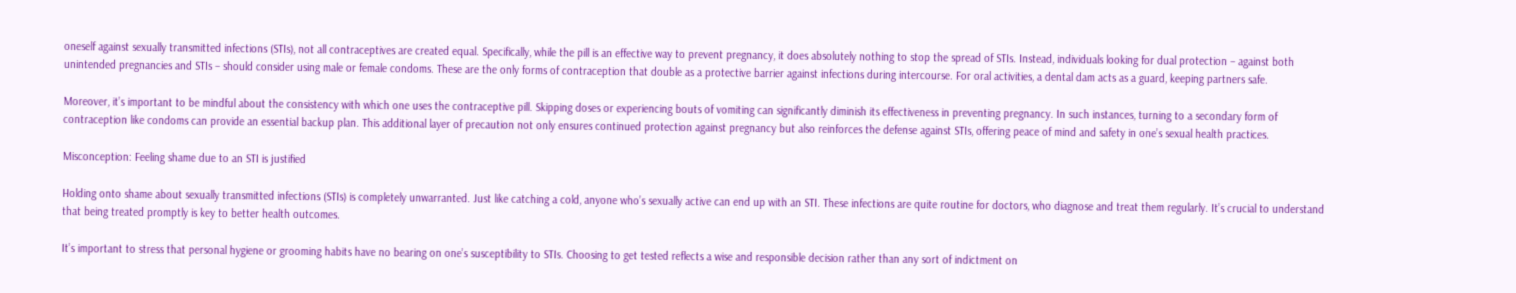oneself against sexually transmitted infections (STIs), not all contraceptives are created equal. Specifically, while the pill is an effective way to prevent pregnancy, it does absolutely nothing to stop the spread of STIs. Instead, individuals looking for dual protection – against both unintended pregnancies and STIs – should consider using male or female condoms. These are the only forms of contraception that double as a protective barrier against infections during intercourse. For oral activities, a dental dam acts as a guard, keeping partners safe.

Moreover, it’s important to be mindful about the consistency with which one uses the contraceptive pill. Skipping doses or experiencing bouts of vomiting can significantly diminish its effectiveness in preventing pregnancy. In such instances, turning to a secondary form of contraception like condoms can provide an essential backup plan. This additional layer of precaution not only ensures continued protection against pregnancy but also reinforces the defense against STIs, offering peace of mind and safety in one’s sexual health practices.

Misconception: Feeling shame due to an STI is justified

Holding onto shame about sexually transmitted infections (STIs) is completely unwarranted. Just like catching a cold, anyone who’s sexually active can end up with an STI. These infections are quite routine for doctors, who diagnose and treat them regularly. It’s crucial to understand that being treated promptly is key to better health outcomes.

It’s important to stress that personal hygiene or grooming habits have no bearing on one’s susceptibility to STIs. Choosing to get tested reflects a wise and responsible decision rather than any sort of indictment on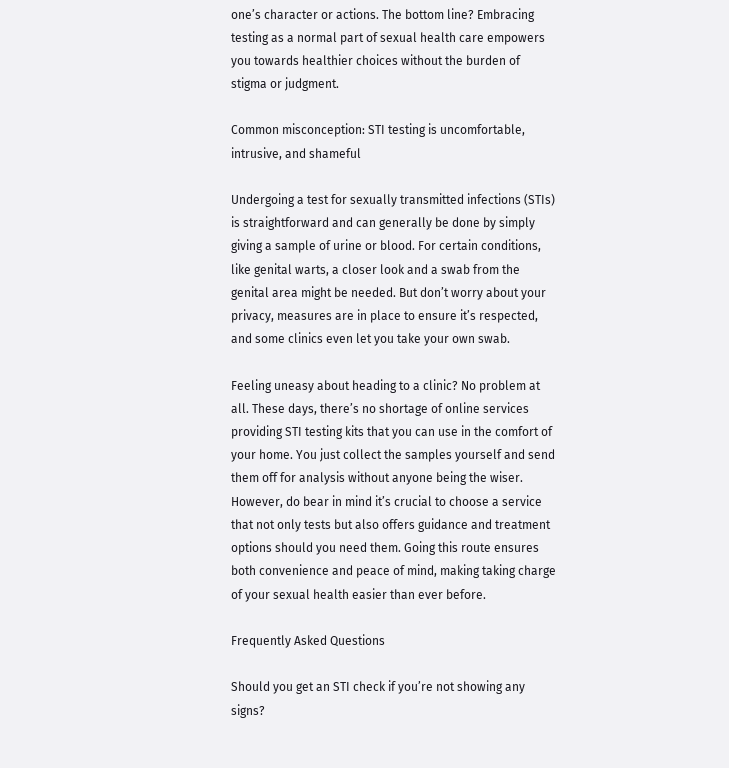one’s character or actions. The bottom line? Embracing testing as a normal part of sexual health care empowers you towards healthier choices without the burden of stigma or judgment.

Common misconception: STI testing is uncomfortable, intrusive, and shameful

Undergoing a test for sexually transmitted infections (STIs) is straightforward and can generally be done by simply giving a sample of urine or blood. For certain conditions, like genital warts, a closer look and a swab from the genital area might be needed. But don’t worry about your privacy, measures are in place to ensure it’s respected, and some clinics even let you take your own swab.

Feeling uneasy about heading to a clinic? No problem at all. These days, there’s no shortage of online services providing STI testing kits that you can use in the comfort of your home. You just collect the samples yourself and send them off for analysis without anyone being the wiser. However, do bear in mind it’s crucial to choose a service that not only tests but also offers guidance and treatment options should you need them. Going this route ensures both convenience and peace of mind, making taking charge of your sexual health easier than ever before.

Frequently Asked Questions

Should you get an STI check if you’re not showing any signs?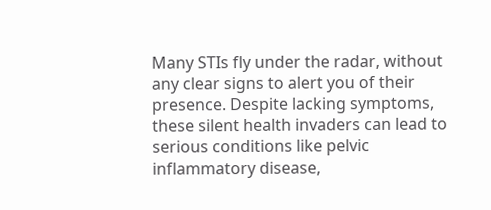Many STIs fly under the radar, without any clear signs to alert you of their presence. Despite lacking symptoms, these silent health invaders can lead to serious conditions like pelvic inflammatory disease,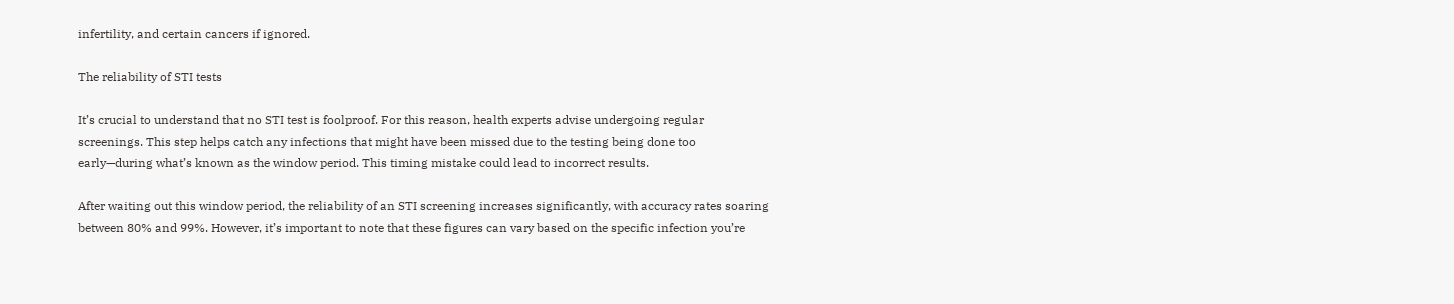infertility, and certain cancers if ignored.

The reliability of STI tests

It’s crucial to understand that no STI test is foolproof. For this reason, health experts advise undergoing regular screenings. This step helps catch any infections that might have been missed due to the testing being done too early—during what’s known as the window period. This timing mistake could lead to incorrect results.

After waiting out this window period, the reliability of an STI screening increases significantly, with accuracy rates soaring between 80% and 99%. However, it’s important to note that these figures can vary based on the specific infection you’re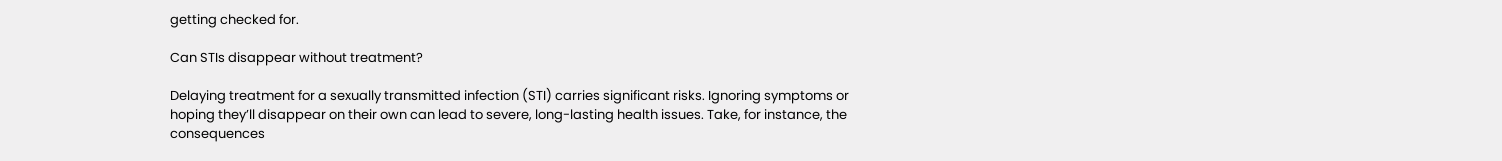getting checked for.

Can STIs disappear without treatment?

Delaying treatment for a sexually transmitted infection (STI) carries significant risks. Ignoring symptoms or hoping they’ll disappear on their own can lead to severe, long-lasting health issues. Take, for instance, the consequences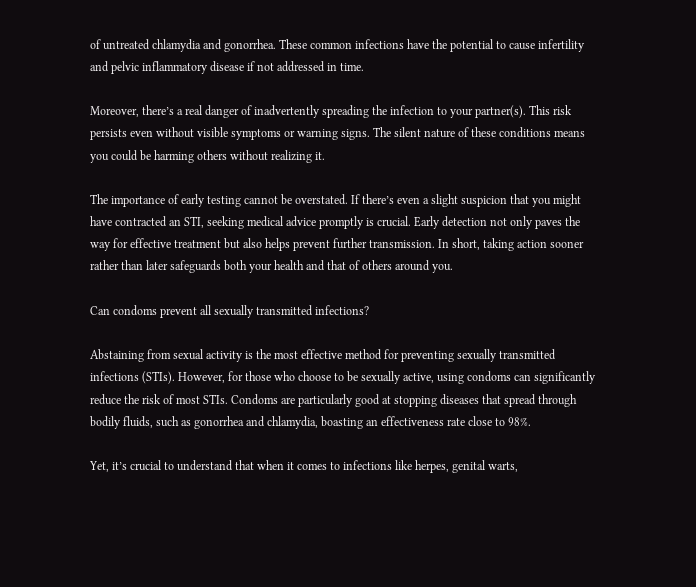of untreated chlamydia and gonorrhea. These common infections have the potential to cause infertility and pelvic inflammatory disease if not addressed in time.

Moreover, there’s a real danger of inadvertently spreading the infection to your partner(s). This risk persists even without visible symptoms or warning signs. The silent nature of these conditions means you could be harming others without realizing it.

The importance of early testing cannot be overstated. If there’s even a slight suspicion that you might have contracted an STI, seeking medical advice promptly is crucial. Early detection not only paves the way for effective treatment but also helps prevent further transmission. In short, taking action sooner rather than later safeguards both your health and that of others around you.

Can condoms prevent all sexually transmitted infections?

Abstaining from sexual activity is the most effective method for preventing sexually transmitted infections (STIs). However, for those who choose to be sexually active, using condoms can significantly reduce the risk of most STIs. Condoms are particularly good at stopping diseases that spread through bodily fluids, such as gonorrhea and chlamydia, boasting an effectiveness rate close to 98%.

Yet, it’s crucial to understand that when it comes to infections like herpes, genital warts,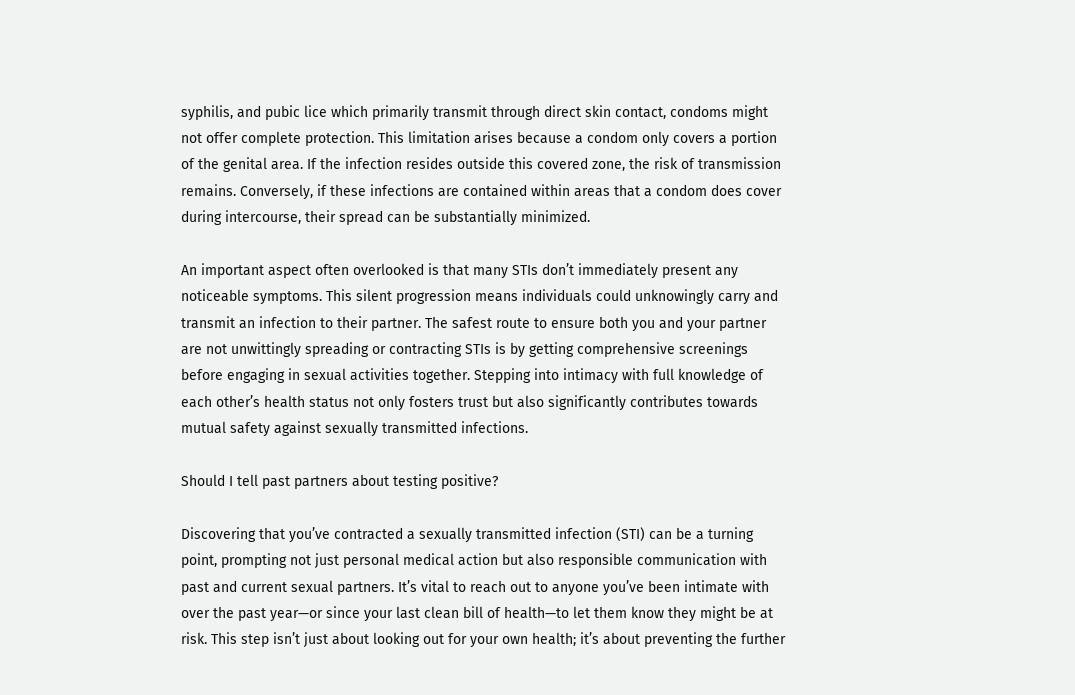syphilis, and pubic lice which primarily transmit through direct skin contact, condoms might not offer complete protection. This limitation arises because a condom only covers a portion of the genital area. If the infection resides outside this covered zone, the risk of transmission remains. Conversely, if these infections are contained within areas that a condom does cover during intercourse, their spread can be substantially minimized.

An important aspect often overlooked is that many STIs don’t immediately present any noticeable symptoms. This silent progression means individuals could unknowingly carry and transmit an infection to their partner. The safest route to ensure both you and your partner are not unwittingly spreading or contracting STIs is by getting comprehensive screenings before engaging in sexual activities together. Stepping into intimacy with full knowledge of each other’s health status not only fosters trust but also significantly contributes towards mutual safety against sexually transmitted infections.

Should I tell past partners about testing positive?

Discovering that you’ve contracted a sexually transmitted infection (STI) can be a turning point, prompting not just personal medical action but also responsible communication with past and current sexual partners. It’s vital to reach out to anyone you’ve been intimate with over the past year—or since your last clean bill of health—to let them know they might be at risk. This step isn’t just about looking out for your own health; it’s about preventing the further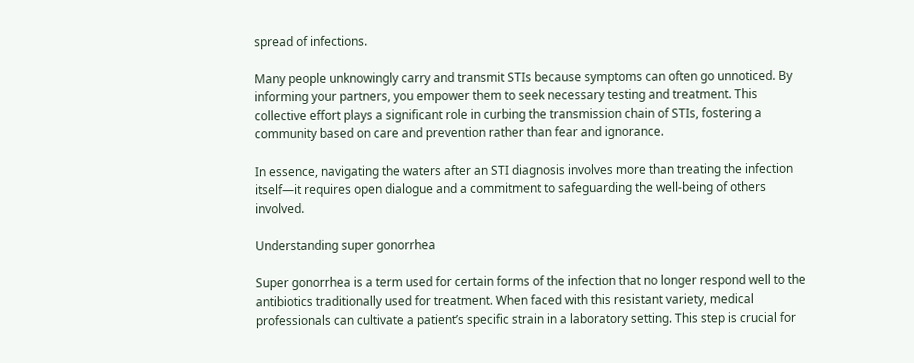spread of infections.

Many people unknowingly carry and transmit STIs because symptoms can often go unnoticed. By informing your partners, you empower them to seek necessary testing and treatment. This collective effort plays a significant role in curbing the transmission chain of STIs, fostering a community based on care and prevention rather than fear and ignorance.

In essence, navigating the waters after an STI diagnosis involves more than treating the infection itself—it requires open dialogue and a commitment to safeguarding the well-being of others involved.

Understanding super gonorrhea

Super gonorrhea is a term used for certain forms of the infection that no longer respond well to the antibiotics traditionally used for treatment. When faced with this resistant variety, medical professionals can cultivate a patient’s specific strain in a laboratory setting. This step is crucial for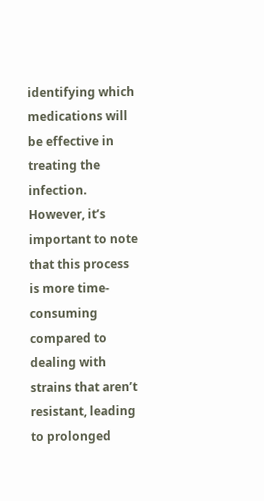identifying which medications will be effective in treating the infection. However, it’s important to note that this process is more time-consuming compared to dealing with strains that aren’t resistant, leading to prolonged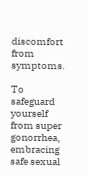discomfort from symptoms.

To safeguard yourself from super gonorrhea, embracing safe sexual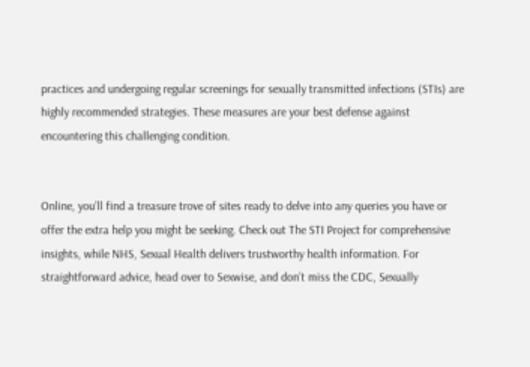practices and undergoing regular screenings for sexually transmitted infections (STIs) are highly recommended strategies. These measures are your best defense against encountering this challenging condition.


Online, you’ll find a treasure trove of sites ready to delve into any queries you have or offer the extra help you might be seeking. Check out The STI Project for comprehensive insights, while NHS, Sexual Health delivers trustworthy health information. For straightforward advice, head over to Sexwise, and don’t miss the CDC, Sexually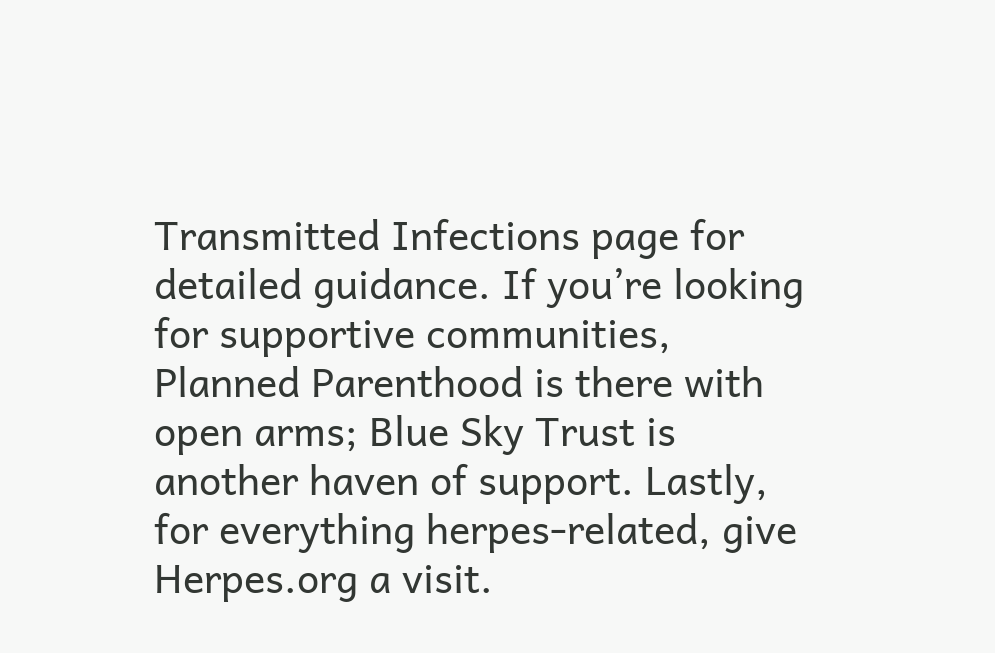Transmitted Infections page for detailed guidance. If you’re looking for supportive communities, Planned Parenthood is there with open arms; Blue Sky Trust is another haven of support. Lastly, for everything herpes-related, give Herpes.org a visit.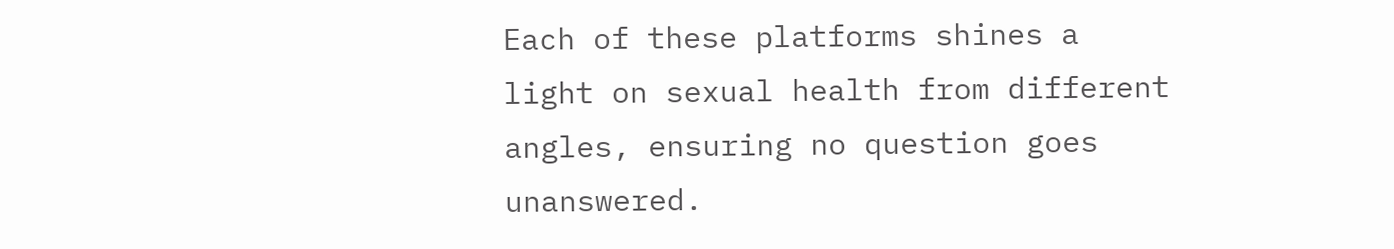Each of these platforms shines a light on sexual health from different angles, ensuring no question goes unanswered.